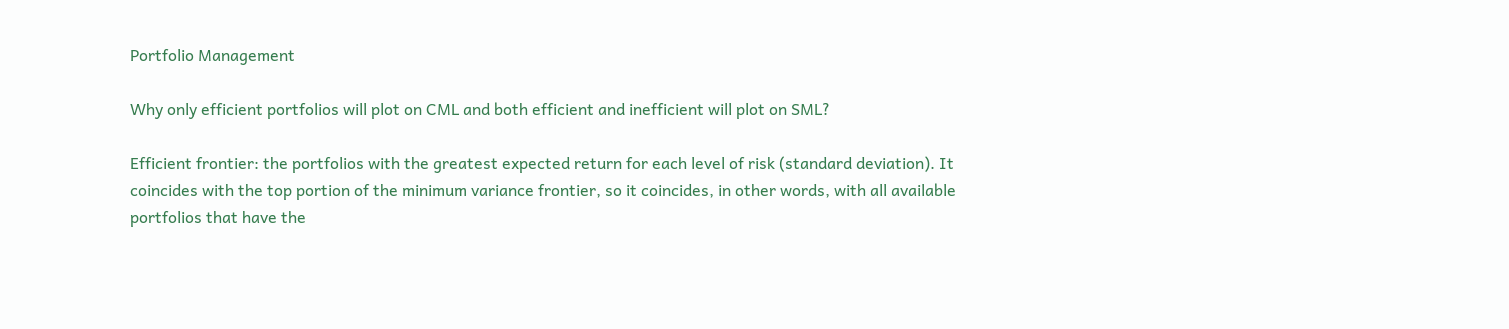Portfolio Management

Why only efficient portfolios will plot on CML and both efficient and inefficient will plot on SML?

Efficient frontier: the portfolios with the greatest expected return for each level of risk (standard deviation). It coincides with the top portion of the minimum variance frontier, so it coincides, in other words, with all available portfolios that have the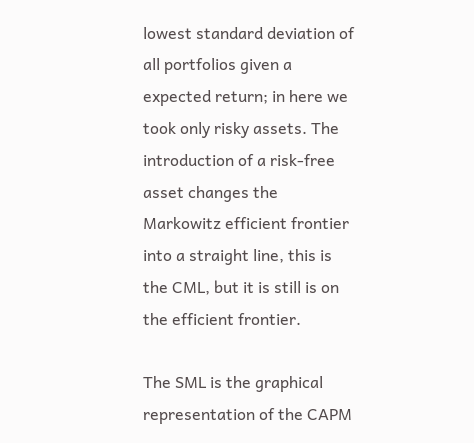lowest standard deviation of all portfolios given a expected return; in here we took only risky assets. The introduction of a risk-free asset changes the Markowitz efficient frontier into a straight line, this is the CML, but it is still is on the efficient frontier.

The SML is the graphical representation of the CAPM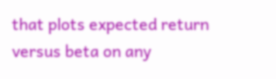that plots expected return versus beta on any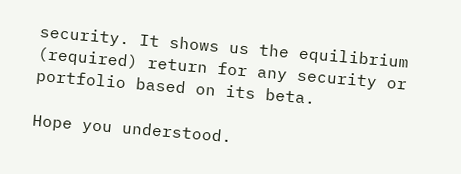security. It shows us the equilibrium (required) return for any security or portfolio based on its beta.

Hope you understood.